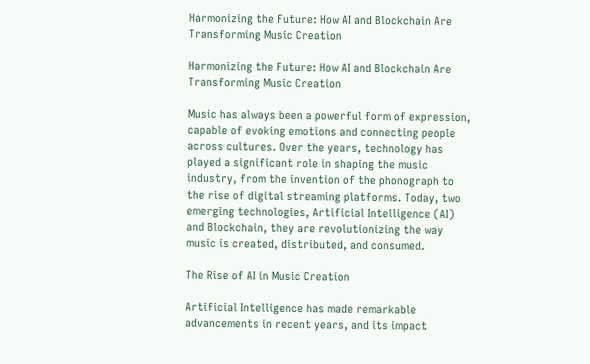Harmonizing the Future: How AI and Blockchain Are Transforming Music Creation

Harmonizing the Future: How AI and Blockchain Are Transforming Music Creation

Music has always been a powerful form of expression, capable of evoking emotions and connecting people across cultures. Over the years, technology has played a significant role in shaping the music industry, from the invention of the phonograph to the rise of digital streaming platforms. Today, two emerging technologies, Artificial Intelligence (AI) and Blockchain, they are revolutionizing the way music is created, distributed, and consumed.

The Rise of AI in Music Creation

Artificial Intelligence has made remarkable advancements in recent years, and its impact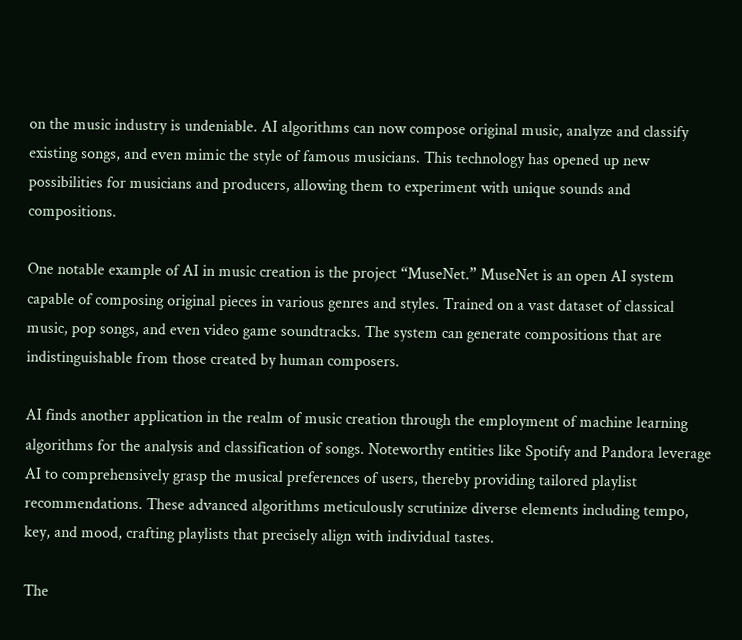on the music industry is undeniable. AI algorithms can now compose original music, analyze and classify existing songs, and even mimic the style of famous musicians. This technology has opened up new possibilities for musicians and producers, allowing them to experiment with unique sounds and compositions.

One notable example of AI in music creation is the project “MuseNet.” MuseNet is an open AI system capable of composing original pieces in various genres and styles. Trained on a vast dataset of classical music, pop songs, and even video game soundtracks. The system can generate compositions that are indistinguishable from those created by human composers.

AI finds another application in the realm of music creation through the employment of machine learning algorithms for the analysis and classification of songs. Noteworthy entities like Spotify and Pandora leverage AI to comprehensively grasp the musical preferences of users, thereby providing tailored playlist recommendations. These advanced algorithms meticulously scrutinize diverse elements including tempo, key, and mood, crafting playlists that precisely align with individual tastes.

The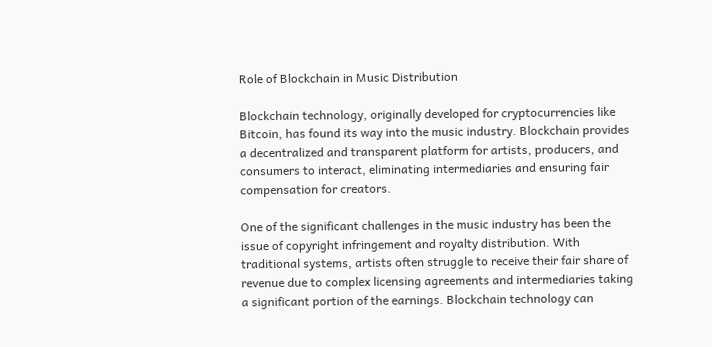Role of Blockchain in Music Distribution

Blockchain technology, originally developed for cryptocurrencies like Bitcoin, has found its way into the music industry. Blockchain provides a decentralized and transparent platform for artists, producers, and consumers to interact, eliminating intermediaries and ensuring fair compensation for creators.

One of the significant challenges in the music industry has been the issue of copyright infringement and royalty distribution. With traditional systems, artists often struggle to receive their fair share of revenue due to complex licensing agreements and intermediaries taking a significant portion of the earnings. Blockchain technology can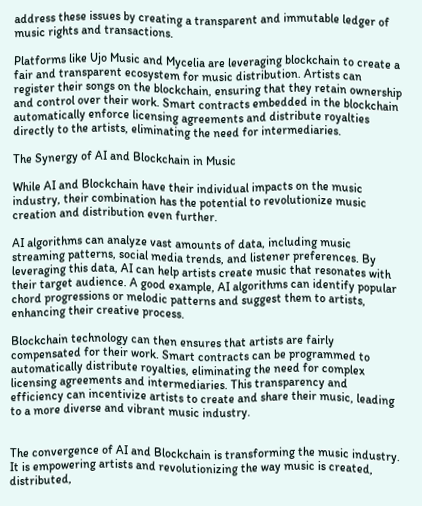address these issues by creating a transparent and immutable ledger of music rights and transactions.

Platforms like Ujo Music and Mycelia are leveraging blockchain to create a fair and transparent ecosystem for music distribution. Artists can register their songs on the blockchain, ensuring that they retain ownership and control over their work. Smart contracts embedded in the blockchain automatically enforce licensing agreements and distribute royalties directly to the artists, eliminating the need for intermediaries.

The Synergy of AI and Blockchain in Music

While AI and Blockchain have their individual impacts on the music industry, their combination has the potential to revolutionize music creation and distribution even further.

AI algorithms can analyze vast amounts of data, including music streaming patterns, social media trends, and listener preferences. By leveraging this data, AI can help artists create music that resonates with their target audience. A good example, AI algorithms can identify popular chord progressions or melodic patterns and suggest them to artists, enhancing their creative process.

Blockchain technology can then ensures that artists are fairly compensated for their work. Smart contracts can be programmed to automatically distribute royalties, eliminating the need for complex licensing agreements and intermediaries. This transparency and efficiency can incentivize artists to create and share their music, leading to a more diverse and vibrant music industry.


The convergence of AI and Blockchain is transforming the music industry. It is empowering artists and revolutionizing the way music is created, distributed,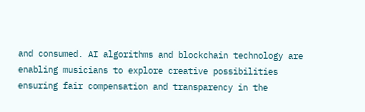and consumed. AI algorithms and blockchain technology are enabling musicians to explore creative possibilities ensuring fair compensation and transparency in the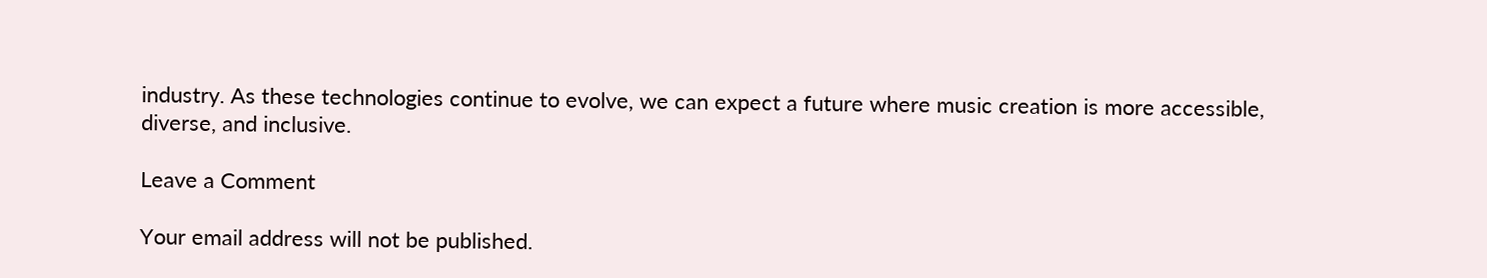industry. As these technologies continue to evolve, we can expect a future where music creation is more accessible, diverse, and inclusive.

Leave a Comment

Your email address will not be published.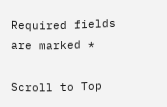Required fields are marked *

Scroll to Top